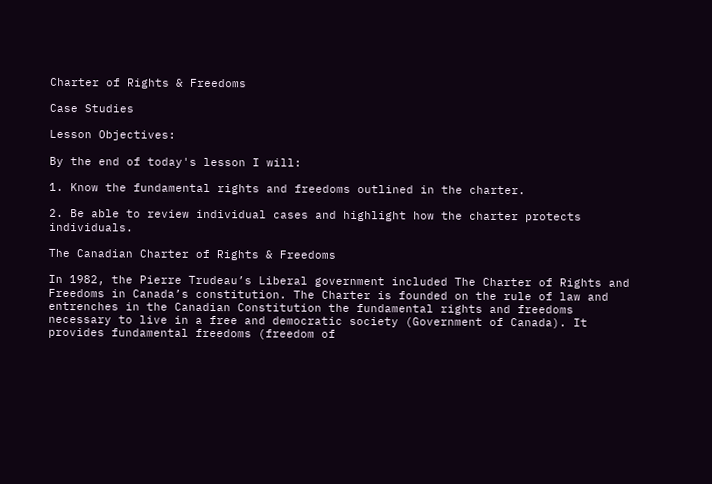Charter of Rights & Freedoms

Case Studies

Lesson Objectives:

By the end of today's lesson I will:

1. Know the fundamental rights and freedoms outlined in the charter.

2. Be able to review individual cases and highlight how the charter protects individuals.

The Canadian Charter of Rights & Freedoms

In 1982, the Pierre Trudeau’s Liberal government included The Charter of Rights and Freedoms in Canada’s constitution. The Charter is founded on the rule of law and entrenches in the Canadian Constitution the fundamental rights and freedoms necessary to live in a free and democratic society (Government of Canada). It provides fundamental freedoms (freedom of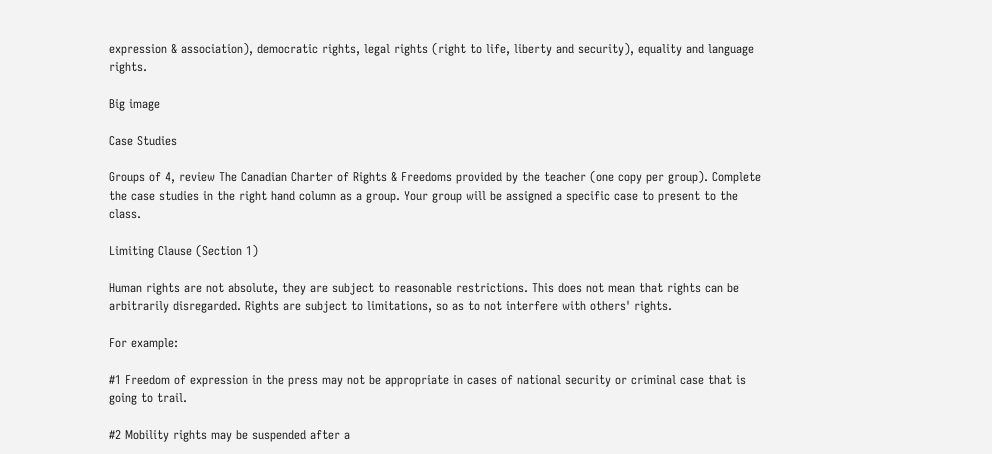expression & association), democratic rights, legal rights (right to life, liberty and security), equality and language rights.

Big image

Case Studies

Groups of 4, review The Canadian Charter of Rights & Freedoms provided by the teacher (one copy per group). Complete the case studies in the right hand column as a group. Your group will be assigned a specific case to present to the class.

Limiting Clause (Section 1)

Human rights are not absolute, they are subject to reasonable restrictions. This does not mean that rights can be arbitrarily disregarded. Rights are subject to limitations, so as to not interfere with others' rights.

For example:

#1 Freedom of expression in the press may not be appropriate in cases of national security or criminal case that is going to trail.

#2 Mobility rights may be suspended after a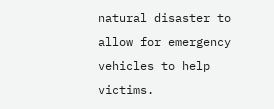natural disaster to allow for emergency vehicles to help victims.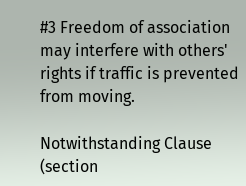#3 Freedom of association may interfere with others' rights if traffic is prevented from moving.

Notwithstanding Clause (section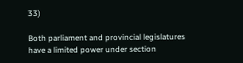33)

Both parliament and provincial legislatures have a limited power under section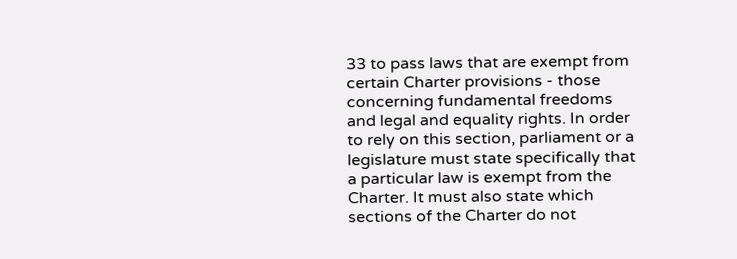33 to pass laws that are exempt from certain Charter provisions - those concerning fundamental freedoms and legal and equality rights. In order to rely on this section, parliament or a legislature must state specifically that a particular law is exempt from the Charter. It must also state which sections of the Charter do not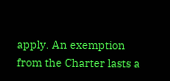apply. An exemption from the Charter lasts a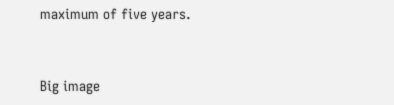maximum of five years.


Big image